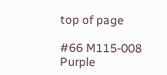top of page

#66 M115-008 Purple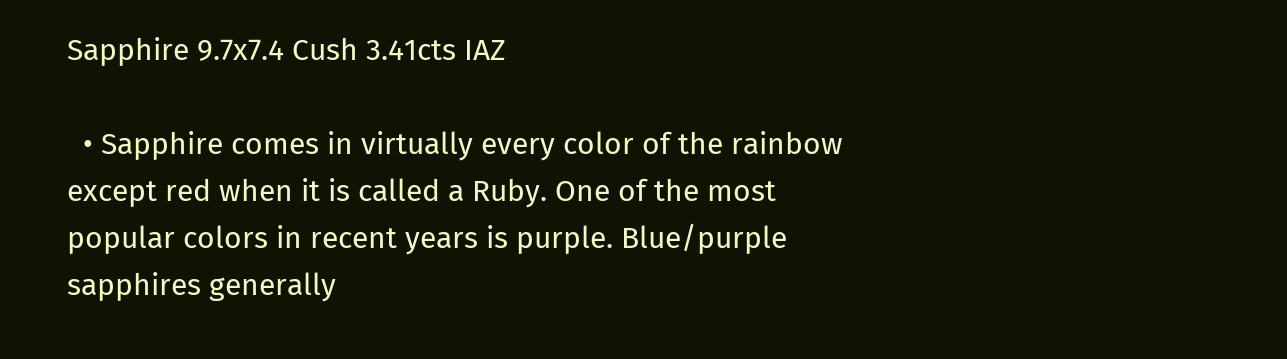Sapphire 9.7x7.4 Cush 3.41cts IAZ

  • Sapphire comes in virtually every color of the rainbow except red when it is called a Ruby. One of the most popular colors in recent years is purple. Blue/purple sapphires generally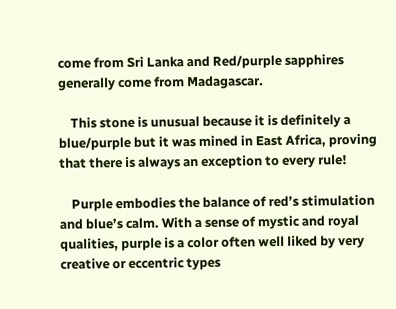come from Sri Lanka and Red/purple sapphires generally come from Madagascar.

    This stone is unusual because it is definitely a blue/purple but it was mined in East Africa, proving that there is always an exception to every rule!

    Purple embodies the balance of red’s stimulation and blue’s calm. With a sense of mystic and royal qualities, purple is a color often well liked by very creative or eccentric types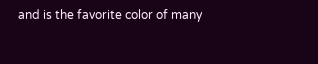and is the favorite color of many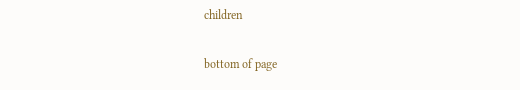children

bottom of page